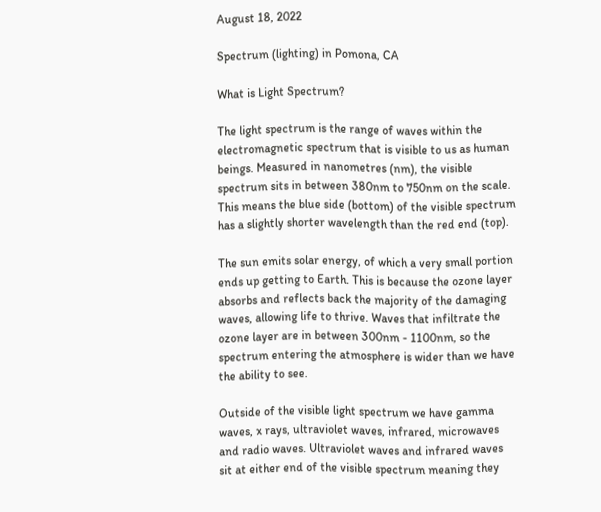August 18, 2022

Spectrum (lighting) in Pomona, CA

What is Light Spectrum?

The light spectrum is the range of waves within the electromagnetic spectrum that is visible to us as human beings. Measured in nanometres (nm), the visible spectrum sits in between 380nm to 750nm on the scale. This means the blue side (bottom) of the visible spectrum has a slightly shorter wavelength than the red end (top).

The sun emits solar energy, of which a very small portion ends up getting to Earth. This is because the ozone layer absorbs and reflects back the majority of the damaging waves, allowing life to thrive. Waves that infiltrate the ozone layer are in between 300nm - 1100nm, so the spectrum entering the atmosphere is wider than we have the ability to see.

Outside of the visible light spectrum we have gamma waves, x rays, ultraviolet waves, infrared, microwaves and radio waves. Ultraviolet waves and infrared waves sit at either end of the visible spectrum meaning they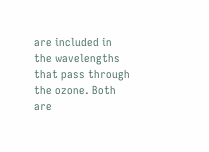are included in the wavelengths that pass through the ozone. Both are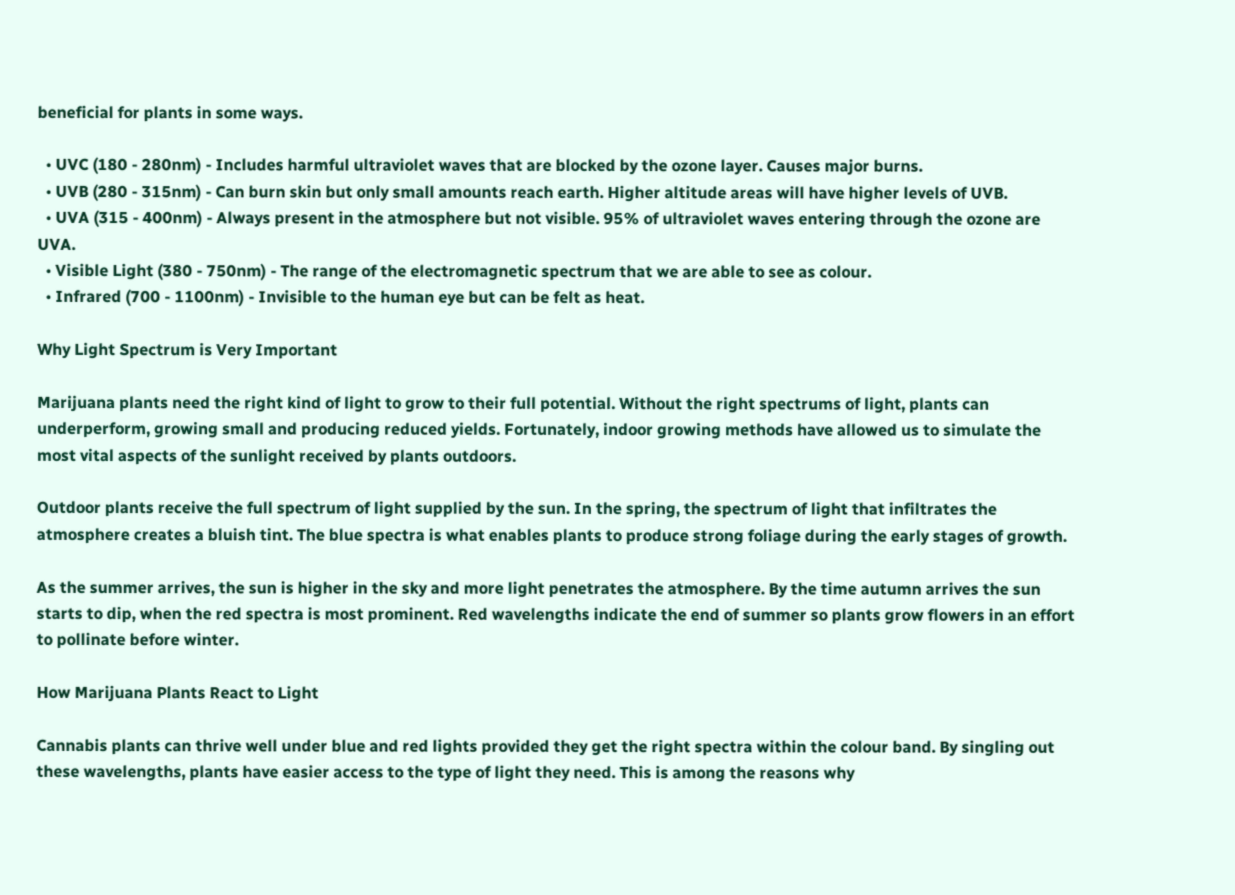beneficial for plants in some ways.

  • UVC (180 - 280nm) - Includes harmful ultraviolet waves that are blocked by the ozone layer. Causes major burns.
  • UVB (280 - 315nm) - Can burn skin but only small amounts reach earth. Higher altitude areas will have higher levels of UVB.
  • UVA (315 - 400nm) - Always present in the atmosphere but not visible. 95% of ultraviolet waves entering through the ozone are UVA.
  • Visible Light (380 - 750nm) - The range of the electromagnetic spectrum that we are able to see as colour.
  • Infrared (700 - 1100nm) - Invisible to the human eye but can be felt as heat.

Why Light Spectrum is Very Important

Marijuana plants need the right kind of light to grow to their full potential. Without the right spectrums of light, plants can underperform, growing small and producing reduced yields. Fortunately, indoor growing methods have allowed us to simulate the most vital aspects of the sunlight received by plants outdoors.

Outdoor plants receive the full spectrum of light supplied by the sun. In the spring, the spectrum of light that infiltrates the atmosphere creates a bluish tint. The blue spectra is what enables plants to produce strong foliage during the early stages of growth.

As the summer arrives, the sun is higher in the sky and more light penetrates the atmosphere. By the time autumn arrives the sun starts to dip, when the red spectra is most prominent. Red wavelengths indicate the end of summer so plants grow flowers in an effort to pollinate before winter.

How Marijuana Plants React to Light

Cannabis plants can thrive well under blue and red lights provided they get the right spectra within the colour band. By singling out these wavelengths, plants have easier access to the type of light they need. This is among the reasons why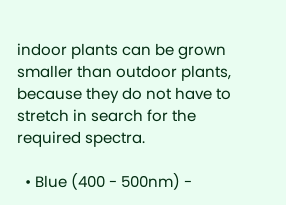indoor plants can be grown smaller than outdoor plants, because they do not have to stretch in search for the required spectra.

  • Blue (400 - 500nm) -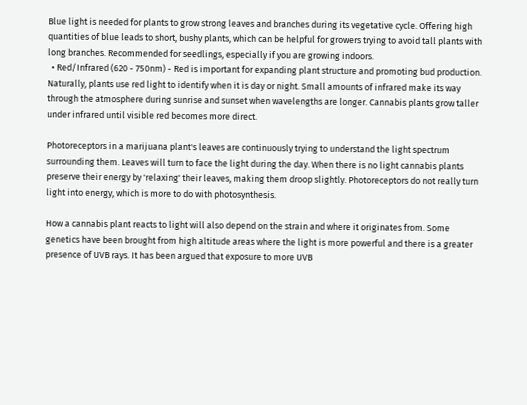Blue light is needed for plants to grow strong leaves and branches during its vegetative cycle. Offering high quantities of blue leads to short, bushy plants, which can be helpful for growers trying to avoid tall plants with long branches. Recommended for seedlings, especially if you are growing indoors.
  • Red/Infrared (620 - 750nm) - Red is important for expanding plant structure and promoting bud production. Naturally, plants use red light to identify when it is day or night. Small amounts of infrared make its way through the atmosphere during sunrise and sunset when wavelengths are longer. Cannabis plants grow taller under infrared until visible red becomes more direct.

Photoreceptors in a marijuana plant's leaves are continuously trying to understand the light spectrum surrounding them. Leaves will turn to face the light during the day. When there is no light cannabis plants preserve their energy by 'relaxing' their leaves, making them droop slightly. Photoreceptors do not really turn light into energy, which is more to do with photosynthesis.

How a cannabis plant reacts to light will also depend on the strain and where it originates from. Some genetics have been brought from high altitude areas where the light is more powerful and there is a greater presence of UVB rays. It has been argued that exposure to more UVB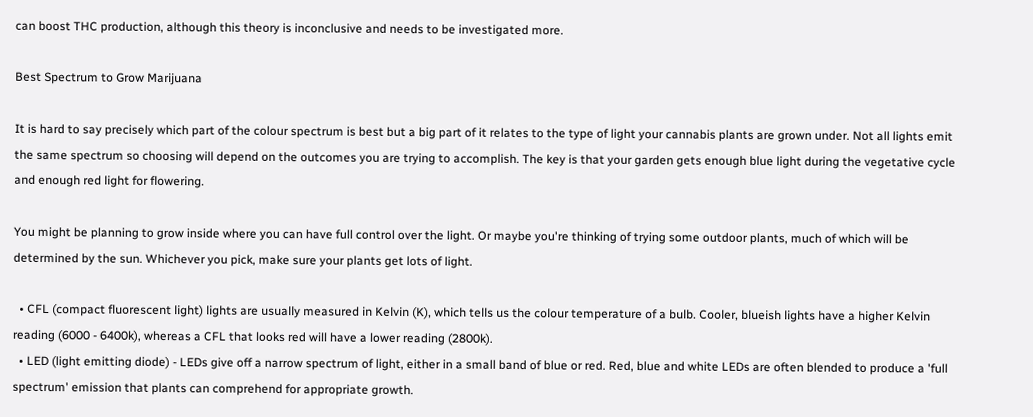can boost THC production, although this theory is inconclusive and needs to be investigated more.

Best Spectrum to Grow Marijuana

It is hard to say precisely which part of the colour spectrum is best but a big part of it relates to the type of light your cannabis plants are grown under. Not all lights emit the same spectrum so choosing will depend on the outcomes you are trying to accomplish. The key is that your garden gets enough blue light during the vegetative cycle and enough red light for flowering.

You might be planning to grow inside where you can have full control over the light. Or maybe you're thinking of trying some outdoor plants, much of which will be determined by the sun. Whichever you pick, make sure your plants get lots of light.

  • CFL (compact fluorescent light) lights are usually measured in Kelvin (K), which tells us the colour temperature of a bulb. Cooler, blueish lights have a higher Kelvin reading (6000 - 6400k), whereas a CFL that looks red will have a lower reading (2800k).
  • LED (light emitting diode) - LEDs give off a narrow spectrum of light, either in a small band of blue or red. Red, blue and white LEDs are often blended to produce a 'full spectrum' emission that plants can comprehend for appropriate growth.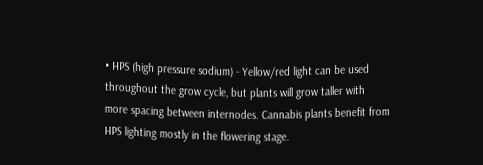• HPS (high pressure sodium) - Yellow/red light can be used throughout the grow cycle, but plants will grow taller with more spacing between internodes. Cannabis plants benefit from HPS lighting mostly in the flowering stage.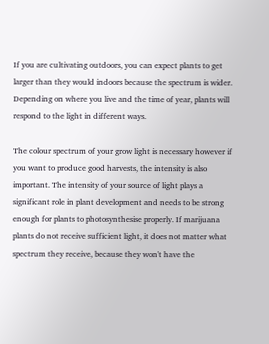If you are cultivating outdoors, you can expect plants to get larger than they would indoors because the spectrum is wider. Depending on where you live and the time of year, plants will respond to the light in different ways.

The colour spectrum of your grow light is necessary however if you want to produce good harvests, the intensity is also important. The intensity of your source of light plays a significant role in plant development and needs to be strong enough for plants to photosynthesise properly. If marijuana plants do not receive sufficient light, it does not matter what spectrum they receive, because they won't have the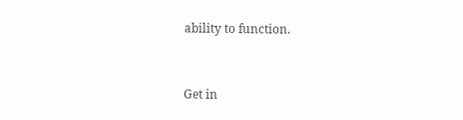ability to function.


Get in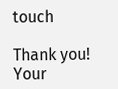touch

Thank you! Your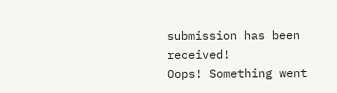submission has been received!
Oops! Something went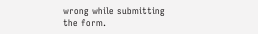wrong while submitting the form.